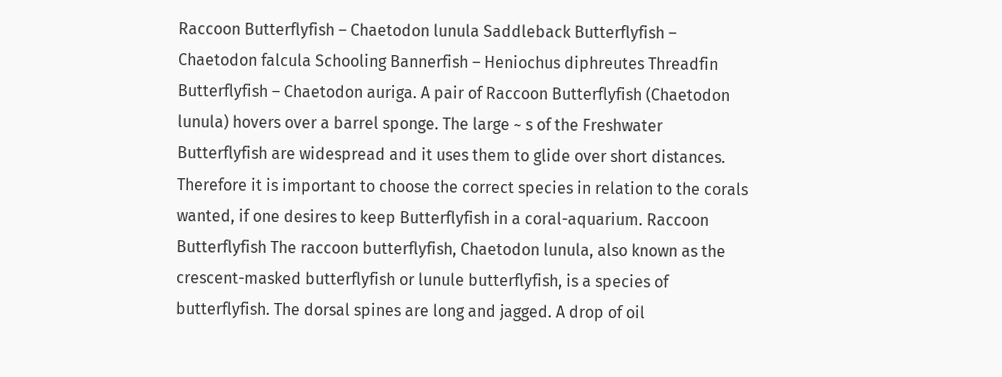Raccoon Butterflyfish – Chaetodon lunula Saddleback Butterflyfish – Chaetodon falcula Schooling Bannerfish – Heniochus diphreutes Threadfin Butterflyfish – Chaetodon auriga. A pair of Raccoon Butterflyfish (Chaetodon lunula) hovers over a barrel sponge. The large ~ s of the Freshwater Butterflyfish are widespread and it uses them to glide over short distances. Therefore it is important to choose the correct species in relation to the corals wanted, if one desires to keep Butterflyfish in a coral-aquarium. Raccoon Butterflyfish The raccoon butterflyfish, Chaetodon lunula, also known as the crescent-masked butterflyfish or lunule butterflyfish, is a species of butterflyfish. The dorsal spines are long and jagged. A drop of oil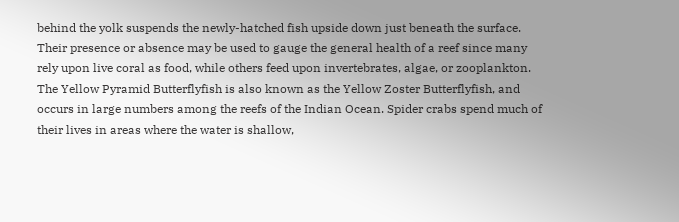behind the yolk suspends the newly-hatched fish upside down just beneath the surface. Their presence or absence may be used to gauge the general health of a reef since many rely upon live coral as food, while others feed upon invertebrates, algae, or zooplankton. The Yellow Pyramid Butterflyfish is also known as the Yellow Zoster Butterflyfish, and occurs in large numbers among the reefs of the Indian Ocean. Spider crabs spend much of their lives in areas where the water is shallow,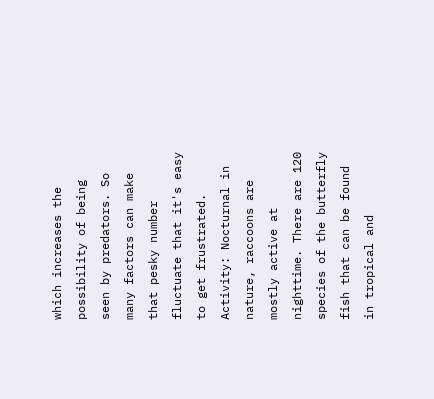which increases the possibility of being seen by predators. So many factors can make that pesky number fluctuate that it's easy to get frustrated. Activity: Nocturnal in nature, raccoons are mostly active at nighttime. There are 120 species of the butterfly fish that can be found in tropical and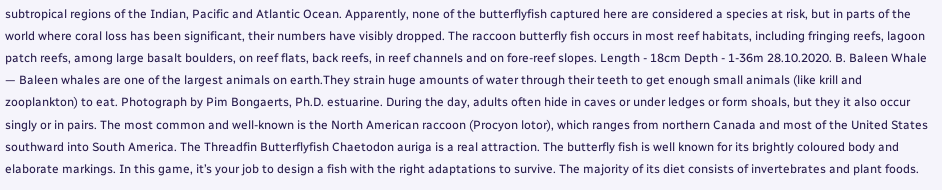subtropical regions of the Indian, Pacific and Atlantic Ocean. Apparently, none of the butterflyfish captured here are considered a species at risk, but in parts of the world where coral loss has been significant, their numbers have visibly dropped. The raccoon butterfly fish occurs in most reef habitats, including fringing reefs, lagoon patch reefs, among large basalt boulders, on reef flats, back reefs, in reef channels and on fore-reef slopes. Length - 18cm Depth - 1-36m 28.10.2020. B. Baleen Whale — Baleen whales are one of the largest animals on earth.They strain huge amounts of water through their teeth to get enough small animals (like krill and zooplankton) to eat. Photograph by Pim Bongaerts, Ph.D. estuarine. During the day, adults often hide in caves or under ledges or form shoals, but they it also occur singly or in pairs. The most common and well-known is the North American raccoon (Procyon lotor), which ranges from northern Canada and most of the United States southward into South America. The Threadfin Butterflyfish Chaetodon auriga is a real attraction. The butterfly fish is well known for its brightly coloured body and elaborate markings. In this game, it’s your job to design a fish with the right adaptations to survive. The majority of its diet consists of invertebrates and plant foods.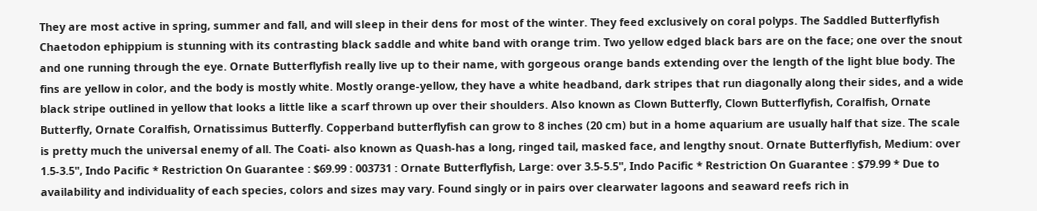They are most active in spring, summer and fall, and will sleep in their dens for most of the winter. They feed exclusively on coral polyps. The Saddled Butterflyfish Chaetodon ephippium is stunning with its contrasting black saddle and white band with orange trim. Two yellow edged black bars are on the face; one over the snout and one running through the eye. Ornate Butterflyfish really live up to their name, with gorgeous orange bands extending over the length of the light blue body. The fins are yellow in color, and the body is mostly white. Mostly orange-yellow, they have a white headband, dark stripes that run diagonally along their sides, and a wide black stripe outlined in yellow that looks a little like a scarf thrown up over their shoulders. Also known as Clown Butterfly, Clown Butterflyfish, Coralfish, Ornate Butterfly, Ornate Coralfish, Ornatissimus Butterfly. Copperband butterflyfish can grow to 8 inches (20 cm) but in a home aquarium are usually half that size. The scale is pretty much the universal enemy of all. The Coati- also known as Quash-has a long, ringed tail, masked face, and lengthy snout. Ornate Butterflyfish, Medium: over 1.5-3.5", Indo Pacific * Restriction On Guarantee : $69.99 : 003731 : Ornate Butterflyfish, Large: over 3.5-5.5", Indo Pacific * Restriction On Guarantee : $79.99 * Due to availability and individuality of each species, colors and sizes may vary. Found singly or in pairs over clearwater lagoons and seaward reefs rich in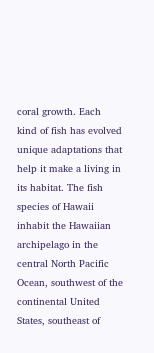coral growth. Each kind of fish has evolved unique adaptations that help it make a living in its habitat. The fish species of Hawaii inhabit the Hawaiian archipelago in the central North Pacific Ocean, southwest of the continental United States, southeast of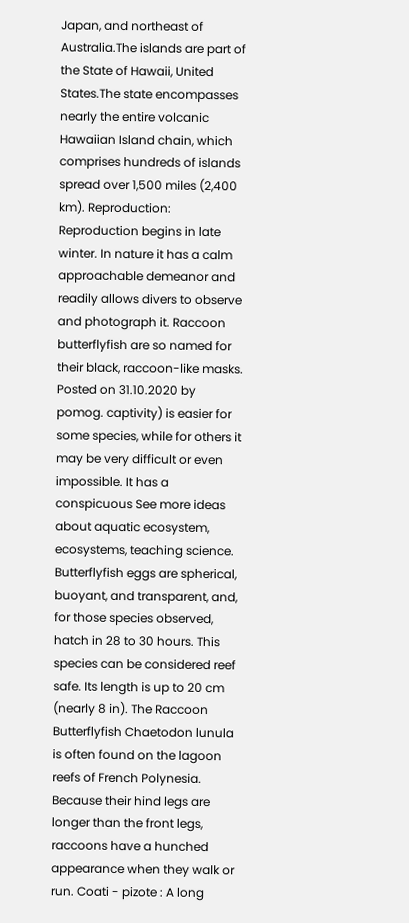Japan, and northeast of Australia.The islands are part of the State of Hawaii, United States.The state encompasses nearly the entire volcanic Hawaiian Island chain, which comprises hundreds of islands spread over 1,500 miles (2,400 km). Reproduction: Reproduction begins in late winter. In nature it has a calm approachable demeanor and readily allows divers to observe and photograph it. Raccoon butterflyfish are so named for their black, raccoon-like masks. Posted on 31.10.2020 by pomog. captivity) is easier for some species, while for others it may be very difficult or even impossible. It has a conspicuous See more ideas about aquatic ecosystem, ecosystems, teaching science. Butterflyfish eggs are spherical, buoyant, and transparent, and, for those species observed, hatch in 28 to 30 hours. This species can be considered reef safe. Its length is up to 20 cm (nearly 8 in). The Raccoon Butterflyfish Chaetodon lunula is often found on the lagoon reefs of French Polynesia. Because their hind legs are longer than the front legs, raccoons have a hunched appearance when they walk or run. Coati - pizote : A long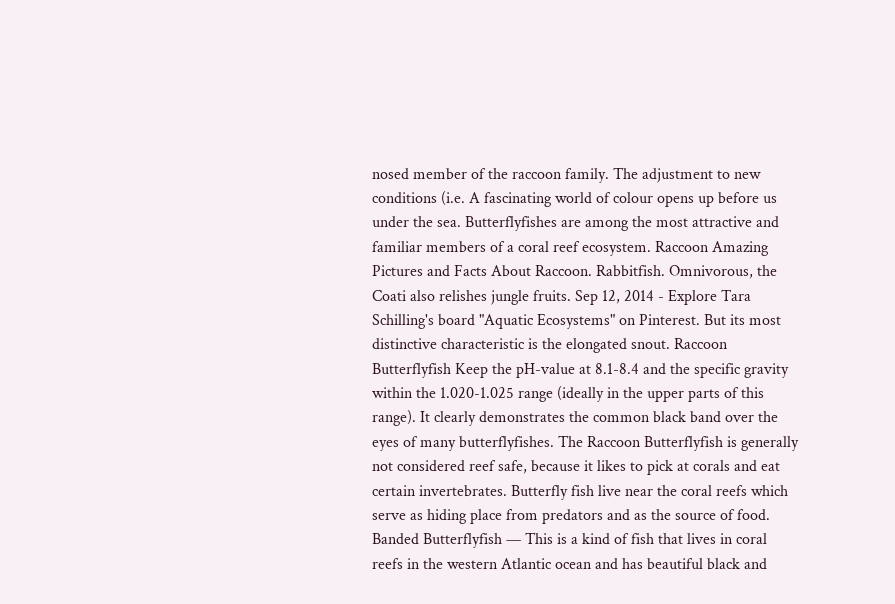nosed member of the raccoon family. The adjustment to new conditions (i.e. A fascinating world of colour opens up before us under the sea. Butterflyfishes are among the most attractive and familiar members of a coral reef ecosystem. Raccoon Amazing Pictures and Facts About Raccoon. Rabbitfish. Omnivorous, the Coati also relishes jungle fruits. Sep 12, 2014 - Explore Tara Schilling's board "Aquatic Ecosystems" on Pinterest. But its most distinctive characteristic is the elongated snout. Raccoon Butterflyfish Keep the pH-value at 8.1-8.4 and the specific gravity within the 1.020-1.025 range (ideally in the upper parts of this range). It clearly demonstrates the common black band over the eyes of many butterflyfishes. The Raccoon Butterflyfish is generally not considered reef safe, because it likes to pick at corals and eat certain invertebrates. Butterfly fish live near the coral reefs which serve as hiding place from predators and as the source of food. Banded Butterflyfish — This is a kind of fish that lives in coral reefs in the western Atlantic ocean and has beautiful black and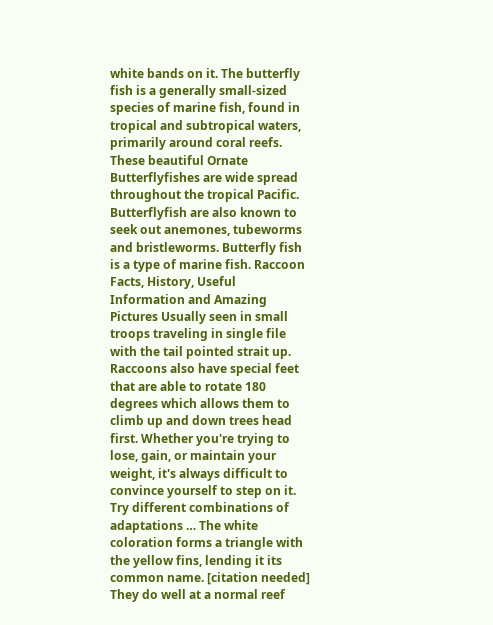white bands on it. The butterfly fish is a generally small-sized species of marine fish, found in tropical and subtropical waters, primarily around coral reefs. These beautiful Ornate Butterflyfishes are wide spread throughout the tropical Pacific. Butterflyfish are also known to seek out anemones, tubeworms and bristleworms. Butterfly fish is a type of marine fish. Raccoon Facts, History, Useful Information and Amazing Pictures Usually seen in small troops traveling in single file with the tail pointed strait up. Raccoons also have special feet that are able to rotate 180 degrees which allows them to climb up and down trees head first. Whether you're trying to lose, gain, or maintain your weight, it's always difficult to convince yourself to step on it. Try different combinations of adaptations … The white coloration forms a triangle with the yellow fins, lending it its common name. [citation needed] They do well at a normal reef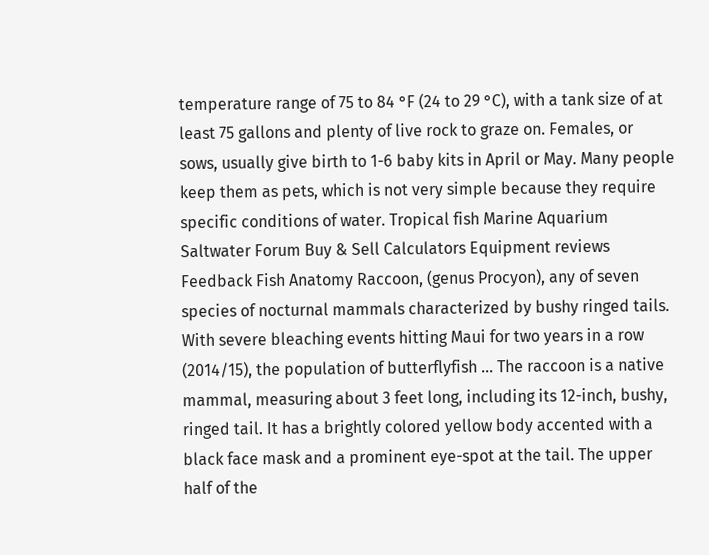temperature range of 75 to 84 °F (24 to 29 °C), with a tank size of at least 75 gallons and plenty of live rock to graze on. Females, or sows, usually give birth to 1-6 baby kits in April or May. Many people keep them as pets, which is not very simple because they require specific conditions of water. Tropical fish Marine Aquarium Saltwater Forum Buy & Sell Calculators Equipment reviews Feedback Fish Anatomy Raccoon, (genus Procyon), any of seven species of nocturnal mammals characterized by bushy ringed tails. With severe bleaching events hitting Maui for two years in a row (2014/15), the population of butterflyfish … The raccoon is a native mammal, measuring about 3 feet long, including its 12-inch, bushy, ringed tail. It has a brightly colored yellow body accented with a black face mask and a prominent eye-spot at the tail. The upper half of the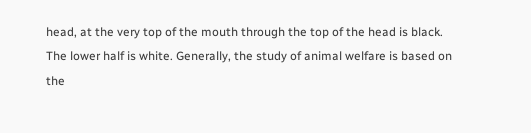head, at the very top of the mouth through the top of the head is black. The lower half is white. Generally, the study of animal welfare is based on the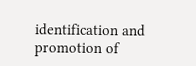identification and promotion of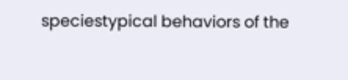speciestypical behaviors of the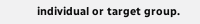individual or target group.